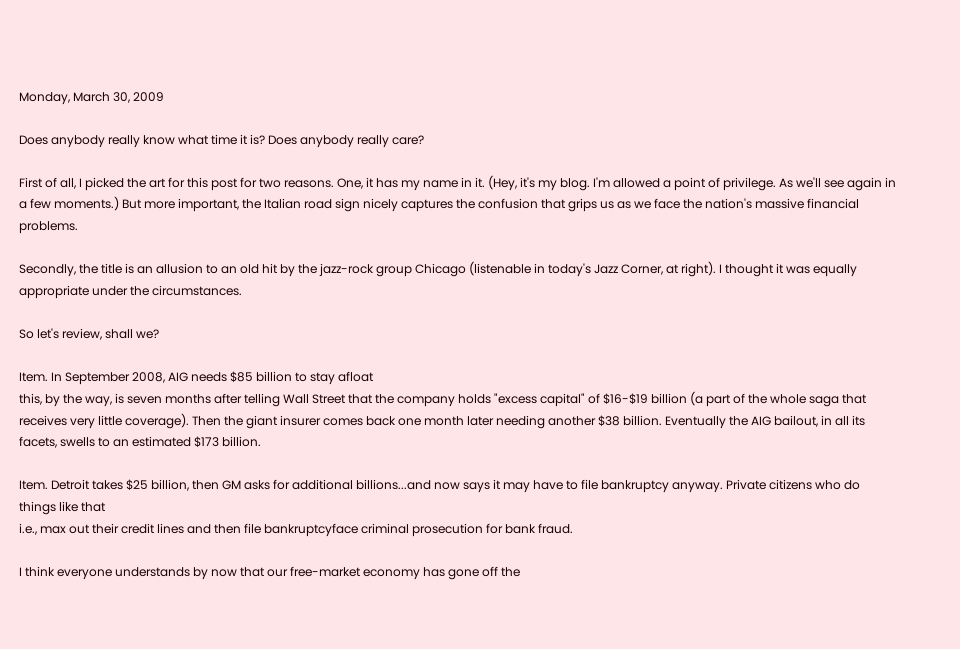Monday, March 30, 2009

Does anybody really know what time it is? Does anybody really care?

First of all, I picked the art for this post for two reasons. One, it has my name in it. (Hey, it's my blog. I'm allowed a point of privilege. As we'll see again in a few moments.) But more important, the Italian road sign nicely captures the confusion that grips us as we face the nation's massive financial problems.

Secondly, the title is an allusion to an old hit by the jazz-rock group Chicago (listenable in today's Jazz Corner, at right). I thought it was equally appropriate under the circumstances.

So let's review, shall we?

Item. In September 2008, AIG needs $85 billion to stay afloat
this, by the way, is seven months after telling Wall Street that the company holds "excess capital" of $16-$19 billion (a part of the whole saga that receives very little coverage). Then the giant insurer comes back one month later needing another $38 billion. Eventually the AIG bailout, in all its facets, swells to an estimated $173 billion.

Item. Detroit takes $25 billion, then GM asks for additional billions...and now says it may have to file bankruptcy anyway. Private citizens who do things like that
i.e., max out their credit lines and then file bankruptcyface criminal prosecution for bank fraud.

I think everyone understands by now that our free-market economy has gone off the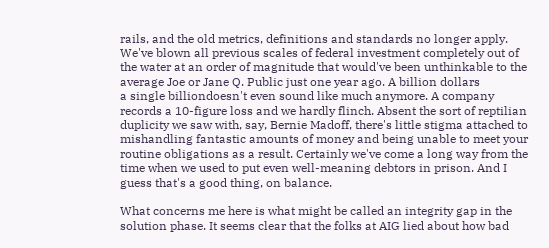rails, and the old metrics, definitions and standards no longer apply. We've blown all previous scales of federal investment completely out of the water at an order of magnitude that would've been unthinkable to the average Joe or Jane Q. Public just one year ago. A billion dollars
a single billiondoesn't even sound like much anymore. A company records a 10-figure loss and we hardly flinch. Absent the sort of reptilian duplicity we saw with, say, Bernie Madoff, there's little stigma attached to mishandling fantastic amounts of money and being unable to meet your routine obligations as a result. Certainly we've come a long way from the time when we used to put even well-meaning debtors in prison. And I guess that's a good thing, on balance.

What concerns me here is what might be called an integrity gap in the solution phase. It seems clear that the folks at AIG lied about how bad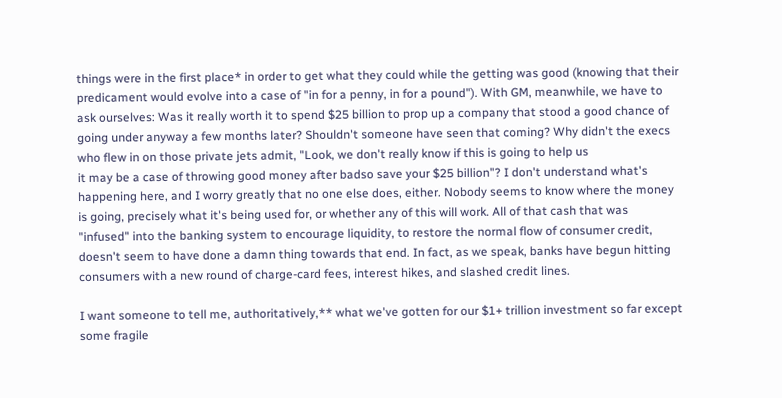things were in the first place* in order to get what they could while the getting was good (knowing that their predicament would evolve into a case of "in for a penny, in for a pound"). With GM, meanwhile, we have to ask ourselves: Was it really worth it to spend $25 billion to prop up a company that stood a good chance of going under anyway a few months later? Shouldn't someone have seen that coming? Why didn't the execs who flew in on those private jets admit, "Look, we don't really know if this is going to help us
it may be a case of throwing good money after badso save your $25 billion"? I don't understand what's happening here, and I worry greatly that no one else does, either. Nobody seems to know where the money is going, precisely what it's being used for, or whether any of this will work. All of that cash that was "infused" into the banking system to encourage liquidity, to restore the normal flow of consumer credit, doesn't seem to have done a damn thing towards that end. In fact, as we speak, banks have begun hitting consumers with a new round of charge-card fees, interest hikes, and slashed credit lines.

I want someone to tell me, authoritatively,** what we've gotten for our $1+ trillion investment so far except some fragile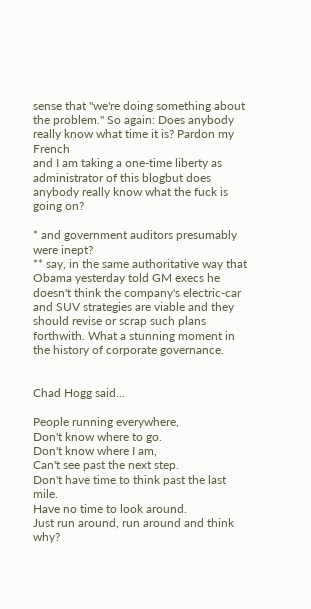sense that "we're doing something about the problem." So again: Does anybody really know what time it is? Pardon my French
and I am taking a one-time liberty as administrator of this blogbut does anybody really know what the fuck is going on?

* and government auditors presumably were inept?
** say, in the same authoritative way that Obama yesterday told GM execs he doesn't think the company's electric-car and SUV strategies are viable and they should revise or scrap such plans forthwith. What a stunning moment in the history of corporate governance.


Chad Hogg said...

People running everywhere,
Don't know where to go.
Don't know where I am,
Can't see past the next step.
Don't have time to think past the last mile.
Have no time to look around.
Just run around, run around and think why?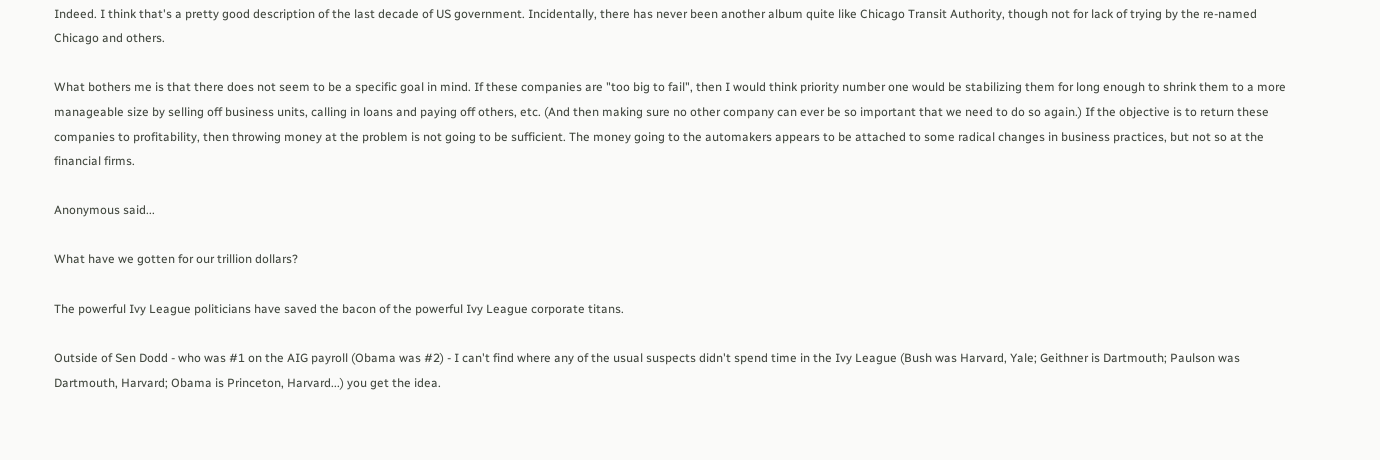Indeed. I think that's a pretty good description of the last decade of US government. Incidentally, there has never been another album quite like Chicago Transit Authority, though not for lack of trying by the re-named Chicago and others.

What bothers me is that there does not seem to be a specific goal in mind. If these companies are "too big to fail", then I would think priority number one would be stabilizing them for long enough to shrink them to a more manageable size by selling off business units, calling in loans and paying off others, etc. (And then making sure no other company can ever be so important that we need to do so again.) If the objective is to return these companies to profitability, then throwing money at the problem is not going to be sufficient. The money going to the automakers appears to be attached to some radical changes in business practices, but not so at the financial firms.

Anonymous said...

What have we gotten for our trillion dollars?

The powerful Ivy League politicians have saved the bacon of the powerful Ivy League corporate titans.

Outside of Sen Dodd - who was #1 on the AIG payroll (Obama was #2) - I can't find where any of the usual suspects didn't spend time in the Ivy League (Bush was Harvard, Yale; Geithner is Dartmouth; Paulson was Dartmouth, Harvard; Obama is Princeton, Harvard...) you get the idea.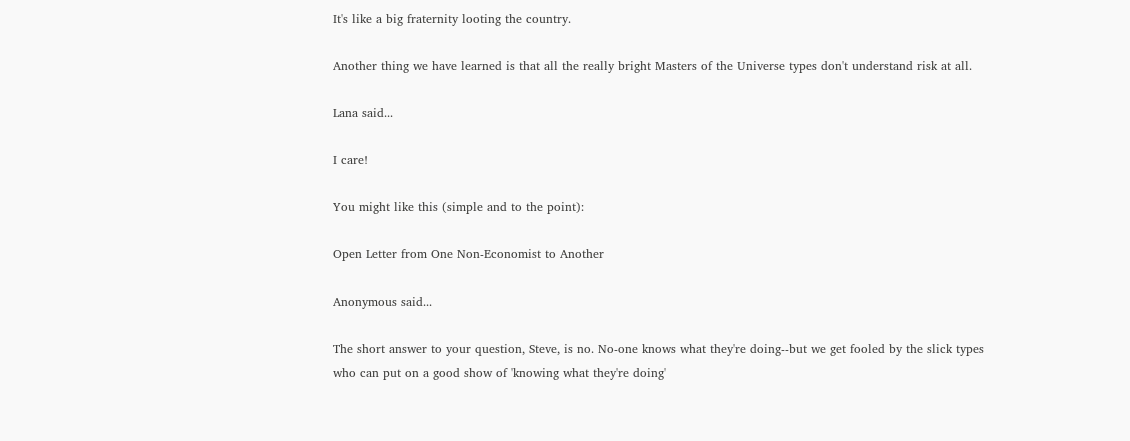It's like a big fraternity looting the country.

Another thing we have learned is that all the really bright Masters of the Universe types don't understand risk at all.

Lana said...

I care!

You might like this (simple and to the point):

Open Letter from One Non-Economist to Another

Anonymous said...

The short answer to your question, Steve, is no. No-one knows what they're doing--but we get fooled by the slick types who can put on a good show of 'knowing what they're doing'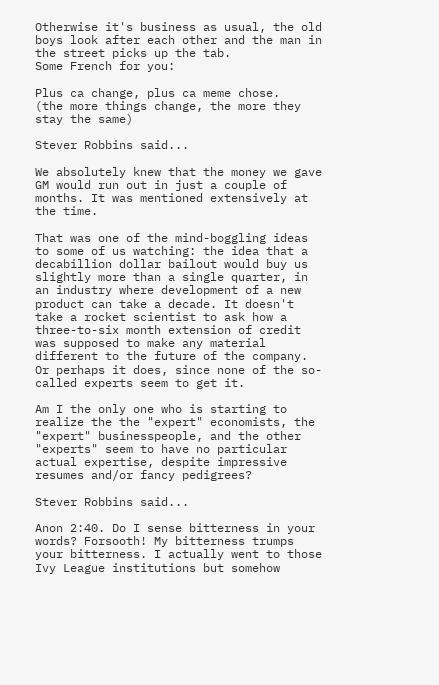Otherwise it's business as usual, the old boys look after each other and the man in the street picks up the tab.
Some French for you:

Plus ca change, plus ca meme chose.
(the more things change, the more they stay the same)

Stever Robbins said...

We absolutely knew that the money we gave GM would run out in just a couple of months. It was mentioned extensively at the time.

That was one of the mind-boggling ideas to some of us watching: the idea that a decabillion dollar bailout would buy us slightly more than a single quarter, in an industry where development of a new product can take a decade. It doesn't take a rocket scientist to ask how a three-to-six month extension of credit was supposed to make any material different to the future of the company. Or perhaps it does, since none of the so-called experts seem to get it.

Am I the only one who is starting to realize the the "expert" economists, the "expert" businesspeople, and the other "experts" seem to have no particular actual expertise, despite impressive resumes and/or fancy pedigrees?

Stever Robbins said...

Anon 2:40. Do I sense bitterness in your words? Forsooth! My bitterness trumps your bitterness. I actually went to those Ivy League institutions but somehow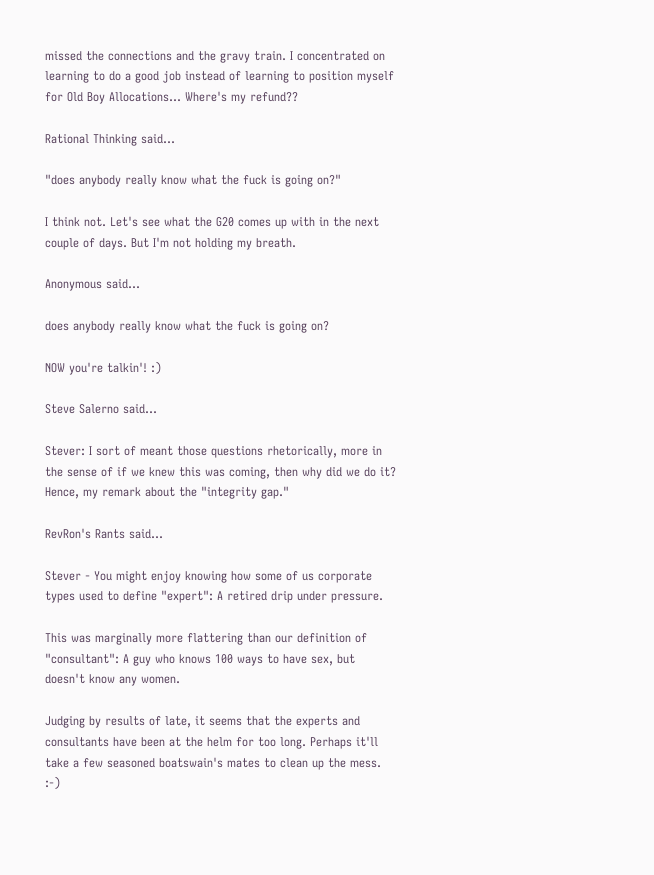missed the connections and the gravy train. I concentrated on learning to do a good job instead of learning to position myself for Old Boy Allocations... Where's my refund??

Rational Thinking said...

"does anybody really know what the fuck is going on?"

I think not. Let's see what the G20 comes up with in the next couple of days. But I'm not holding my breath.

Anonymous said...

does anybody really know what the fuck is going on?

NOW you're talkin'! :)

Steve Salerno said...

Stever: I sort of meant those questions rhetorically, more in the sense of if we knew this was coming, then why did we do it? Hence, my remark about the "integrity gap."

RevRon's Rants said...

Stever - You might enjoy knowing how some of us corporate types used to define "expert": A retired drip under pressure.

This was marginally more flattering than our definition of "consultant": A guy who knows 100 ways to have sex, but doesn't know any women.

Judging by results of late, it seems that the experts and consultants have been at the helm for too long. Perhaps it'll take a few seasoned boatswain's mates to clean up the mess. :-)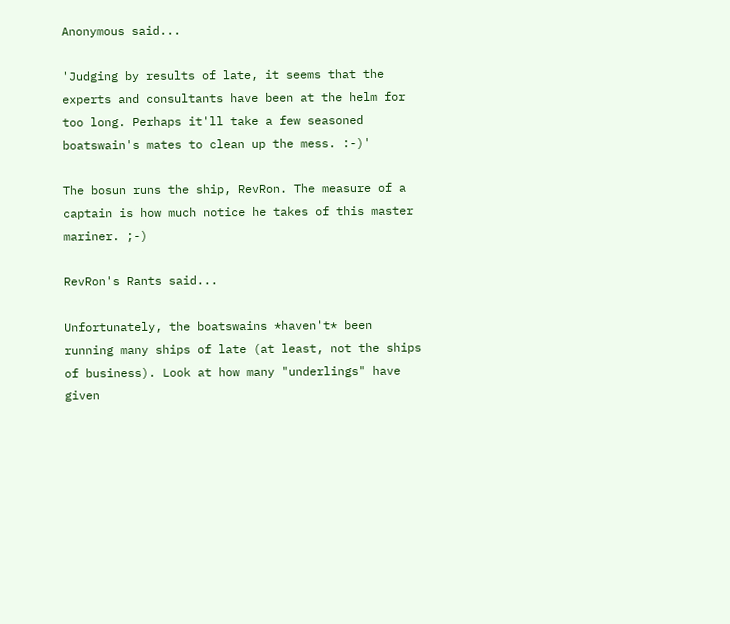Anonymous said...

'Judging by results of late, it seems that the experts and consultants have been at the helm for too long. Perhaps it'll take a few seasoned boatswain's mates to clean up the mess. :-)'

The bosun runs the ship, RevRon. The measure of a captain is how much notice he takes of this master mariner. ;-)

RevRon's Rants said...

Unfortunately, the boatswains *haven't* been running many ships of late (at least, not the ships of business). Look at how many "underlings" have given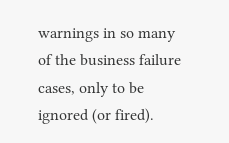warnings in so many of the business failure cases, only to be ignored (or fired).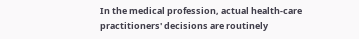In the medical profession, actual health-care practitioners' decisions are routinely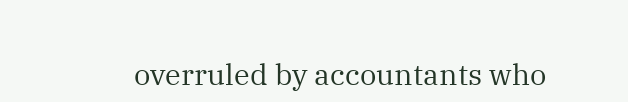overruled by accountants who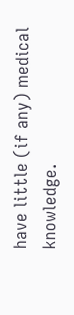have little (if any) medical knowledge.